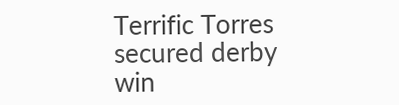Terrific Torres secured derby win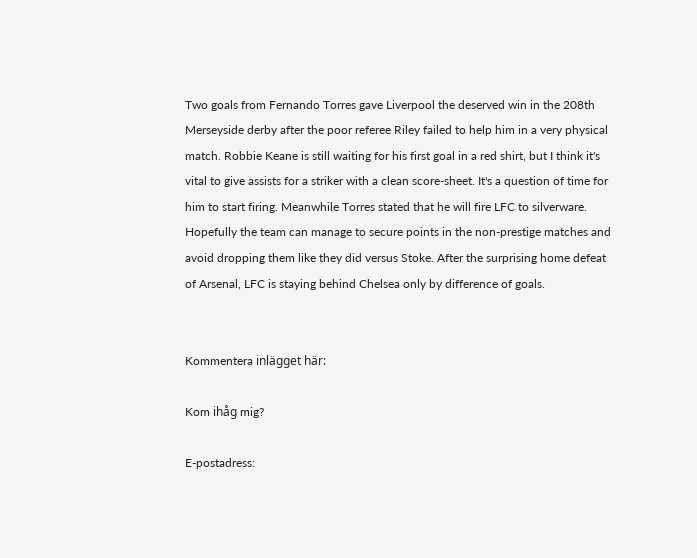Two goals from Fernando Torres gave Liverpool the deserved win in the 208th Merseyside derby after the poor referee Riley failed to help him in a very physical match. Robbie Keane is still waiting for his first goal in a red shirt, but I think it's vital to give assists for a striker with a clean score-sheet. It's a question of time for him to start firing. Meanwhile Torres stated that he will fire LFC to silverware. Hopefully the team can manage to secure points in the non-prestige matches and avoid dropping them like they did versus Stoke. After the surprising home defeat of Arsenal, LFC is staying behind Chelsea only by difference of goals.


Kommentera inlägget här:

Kom ihåg mig?

E-postadress: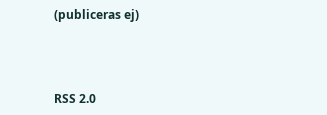(publiceras ej)



RSS 2.0